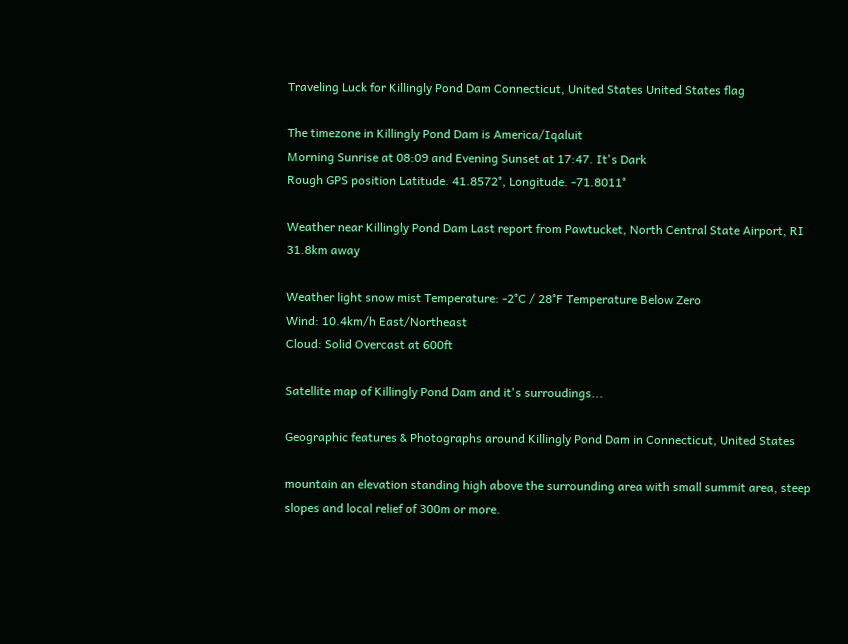Traveling Luck for Killingly Pond Dam Connecticut, United States United States flag

The timezone in Killingly Pond Dam is America/Iqaluit
Morning Sunrise at 08:09 and Evening Sunset at 17:47. It's Dark
Rough GPS position Latitude. 41.8572°, Longitude. -71.8011°

Weather near Killingly Pond Dam Last report from Pawtucket, North Central State Airport, RI 31.8km away

Weather light snow mist Temperature: -2°C / 28°F Temperature Below Zero
Wind: 10.4km/h East/Northeast
Cloud: Solid Overcast at 600ft

Satellite map of Killingly Pond Dam and it's surroudings...

Geographic features & Photographs around Killingly Pond Dam in Connecticut, United States

mountain an elevation standing high above the surrounding area with small summit area, steep slopes and local relief of 300m or more.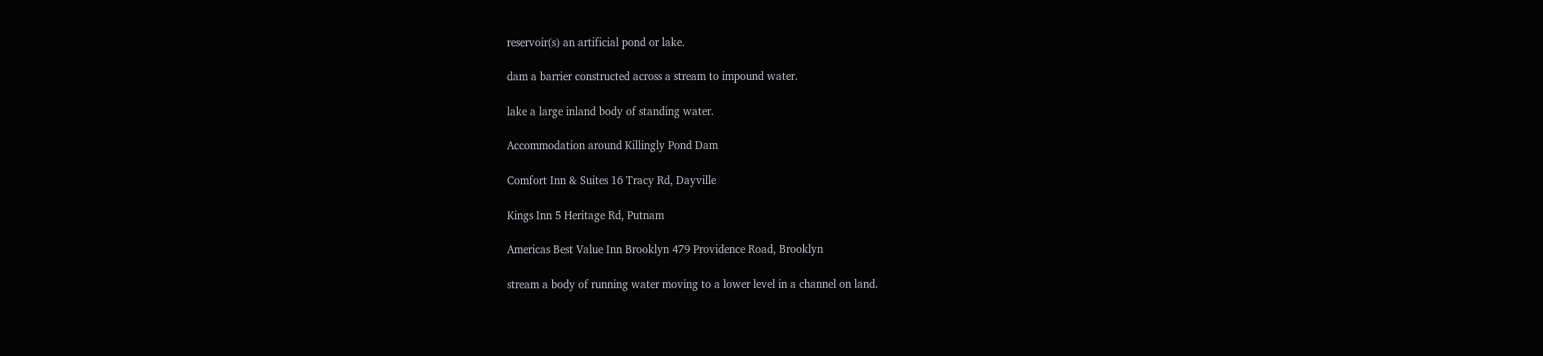reservoir(s) an artificial pond or lake.

dam a barrier constructed across a stream to impound water.

lake a large inland body of standing water.

Accommodation around Killingly Pond Dam

Comfort Inn & Suites 16 Tracy Rd, Dayville

Kings Inn 5 Heritage Rd, Putnam

Americas Best Value Inn Brooklyn 479 Providence Road, Brooklyn

stream a body of running water moving to a lower level in a channel on land.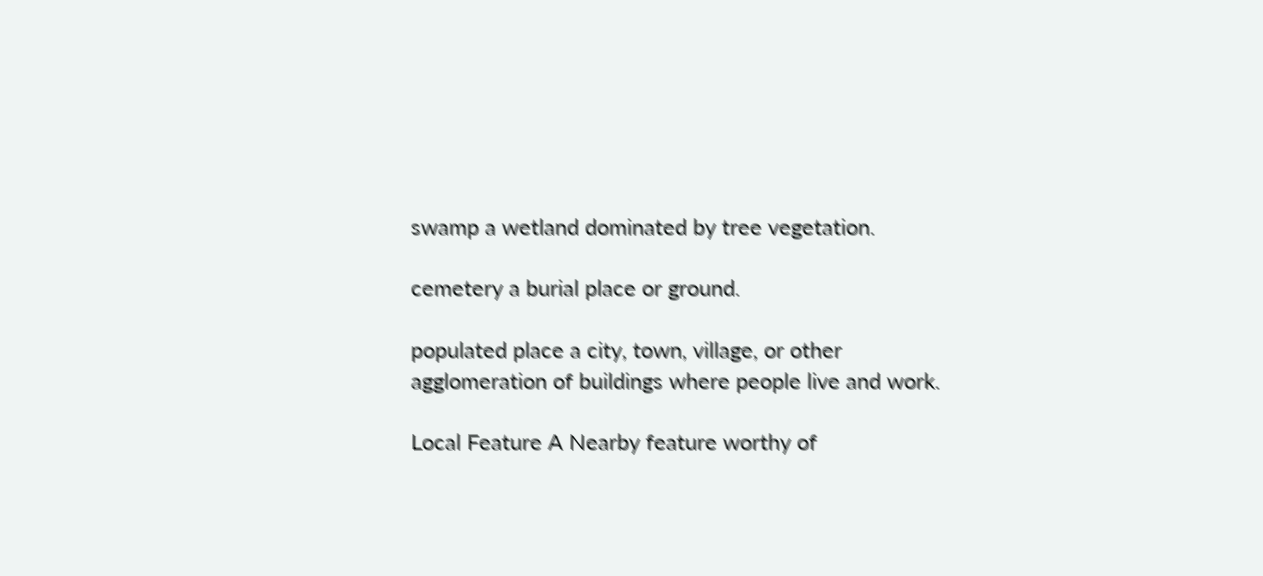swamp a wetland dominated by tree vegetation.

cemetery a burial place or ground.

populated place a city, town, village, or other agglomeration of buildings where people live and work.

Local Feature A Nearby feature worthy of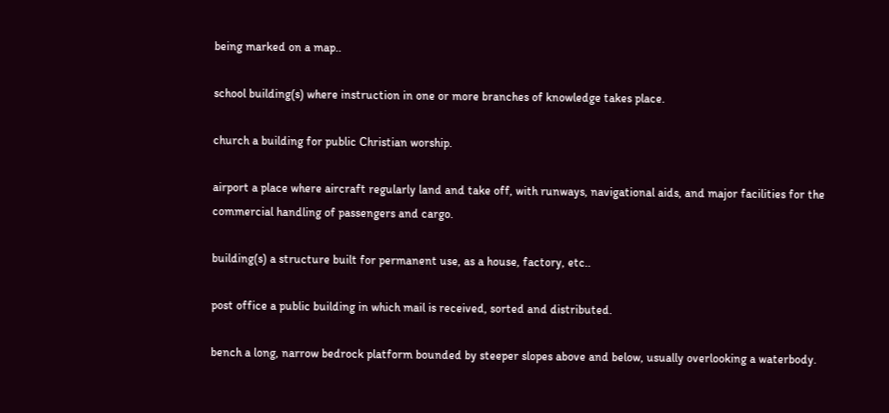being marked on a map..

school building(s) where instruction in one or more branches of knowledge takes place.

church a building for public Christian worship.

airport a place where aircraft regularly land and take off, with runways, navigational aids, and major facilities for the commercial handling of passengers and cargo.

building(s) a structure built for permanent use, as a house, factory, etc..

post office a public building in which mail is received, sorted and distributed.

bench a long, narrow bedrock platform bounded by steeper slopes above and below, usually overlooking a waterbody.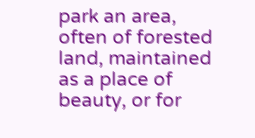park an area, often of forested land, maintained as a place of beauty, or for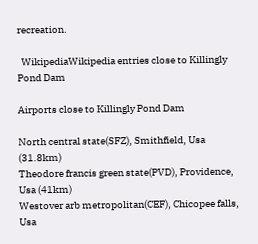recreation.

  WikipediaWikipedia entries close to Killingly Pond Dam

Airports close to Killingly Pond Dam

North central state(SFZ), Smithfield, Usa (31.8km)
Theodore francis green state(PVD), Providence, Usa (41km)
Westover arb metropolitan(CEF), Chicopee falls, Usa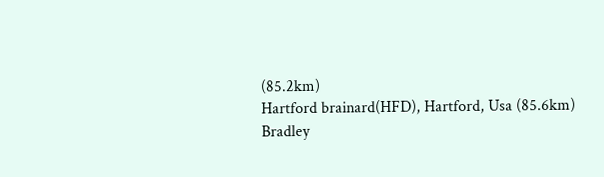(85.2km)
Hartford brainard(HFD), Hartford, Usa (85.6km)
Bradley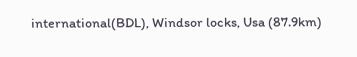international(BDL), Windsor locks, Usa (87.9km)